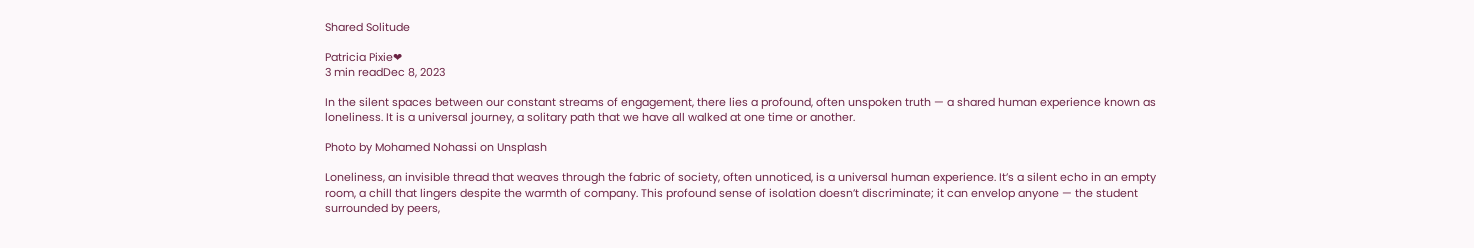Shared Solitude

Patricia Pixie❤
3 min readDec 8, 2023

In the silent spaces between our constant streams of engagement, there lies a profound, often unspoken truth — a shared human experience known as loneliness. It is a universal journey, a solitary path that we have all walked at one time or another.

Photo by Mohamed Nohassi on Unsplash

Loneliness, an invisible thread that weaves through the fabric of society, often unnoticed, is a universal human experience. It’s a silent echo in an empty room, a chill that lingers despite the warmth of company. This profound sense of isolation doesn’t discriminate; it can envelop anyone — the student surrounded by peers,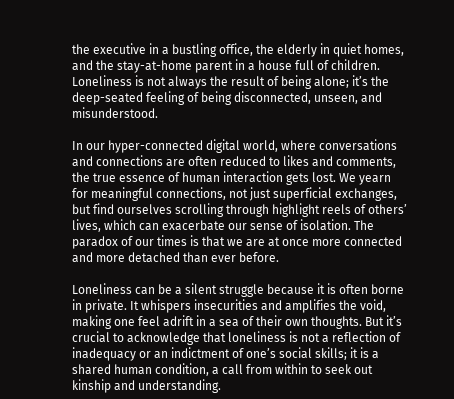the executive in a bustling office, the elderly in quiet homes, and the stay-at-home parent in a house full of children. Loneliness is not always the result of being alone; it’s the deep-seated feeling of being disconnected, unseen, and misunderstood.

In our hyper-connected digital world, where conversations and connections are often reduced to likes and comments, the true essence of human interaction gets lost. We yearn for meaningful connections, not just superficial exchanges, but find ourselves scrolling through highlight reels of others’ lives, which can exacerbate our sense of isolation. The paradox of our times is that we are at once more connected and more detached than ever before.

Loneliness can be a silent struggle because it is often borne in private. It whispers insecurities and amplifies the void, making one feel adrift in a sea of their own thoughts. But it’s crucial to acknowledge that loneliness is not a reflection of inadequacy or an indictment of one’s social skills; it is a shared human condition, a call from within to seek out kinship and understanding.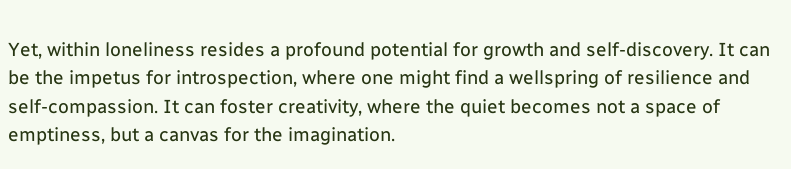Yet, within loneliness resides a profound potential for growth and self-discovery. It can be the impetus for introspection, where one might find a wellspring of resilience and self-compassion. It can foster creativity, where the quiet becomes not a space of emptiness, but a canvas for the imagination.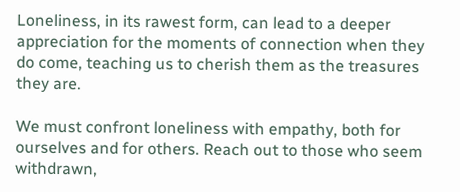Loneliness, in its rawest form, can lead to a deeper appreciation for the moments of connection when they do come, teaching us to cherish them as the treasures they are.

We must confront loneliness with empathy, both for ourselves and for others. Reach out to those who seem withdrawn,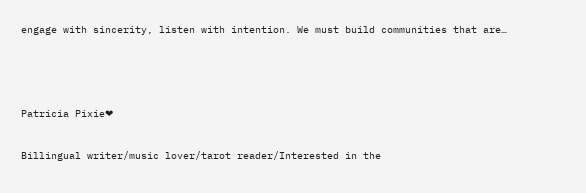engage with sincerity, listen with intention. We must build communities that are…



Patricia Pixie❤

Billingual writer/music lover/tarot reader/Interested in the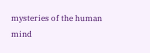mysteries of the human mind